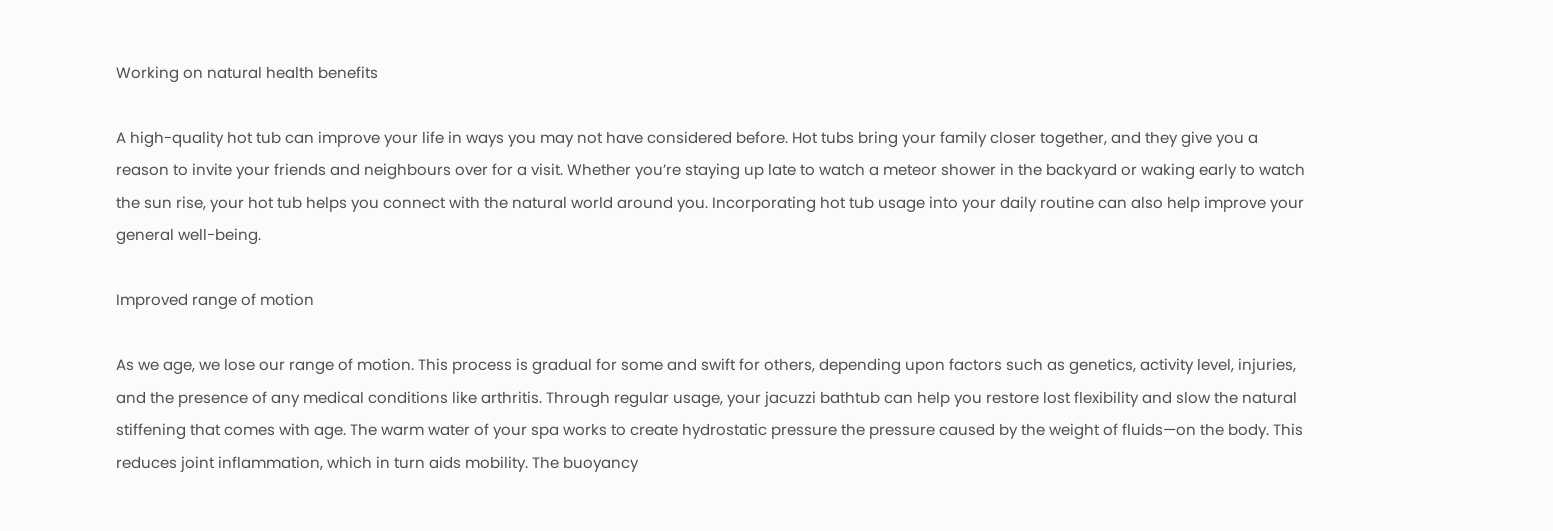Working on natural health benefits

A high-quality hot tub can improve your life in ways you may not have considered before. Hot tubs bring your family closer together, and they give you a reason to invite your friends and neighbours over for a visit. Whether you’re staying up late to watch a meteor shower in the backyard or waking early to watch the sun rise, your hot tub helps you connect with the natural world around you. Incorporating hot tub usage into your daily routine can also help improve your general well-being.

Improved range of motion

As we age, we lose our range of motion. This process is gradual for some and swift for others, depending upon factors such as genetics, activity level, injuries, and the presence of any medical conditions like arthritis. Through regular usage, your jacuzzi bathtub can help you restore lost flexibility and slow the natural stiffening that comes with age. The warm water of your spa works to create hydrostatic pressure the pressure caused by the weight of fluids—on the body. This reduces joint inflammation, which in turn aids mobility. The buoyancy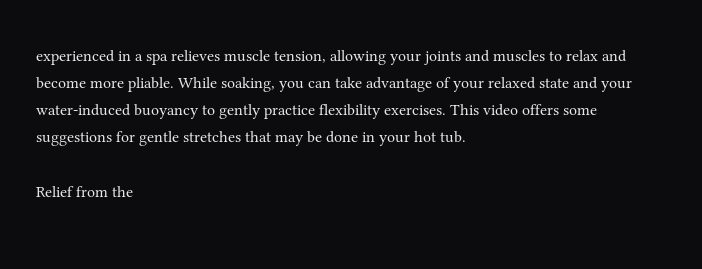experienced in a spa relieves muscle tension, allowing your joints and muscles to relax and become more pliable. While soaking, you can take advantage of your relaxed state and your water-induced buoyancy to gently practice flexibility exercises. This video offers some suggestions for gentle stretches that may be done in your hot tub.

Relief from the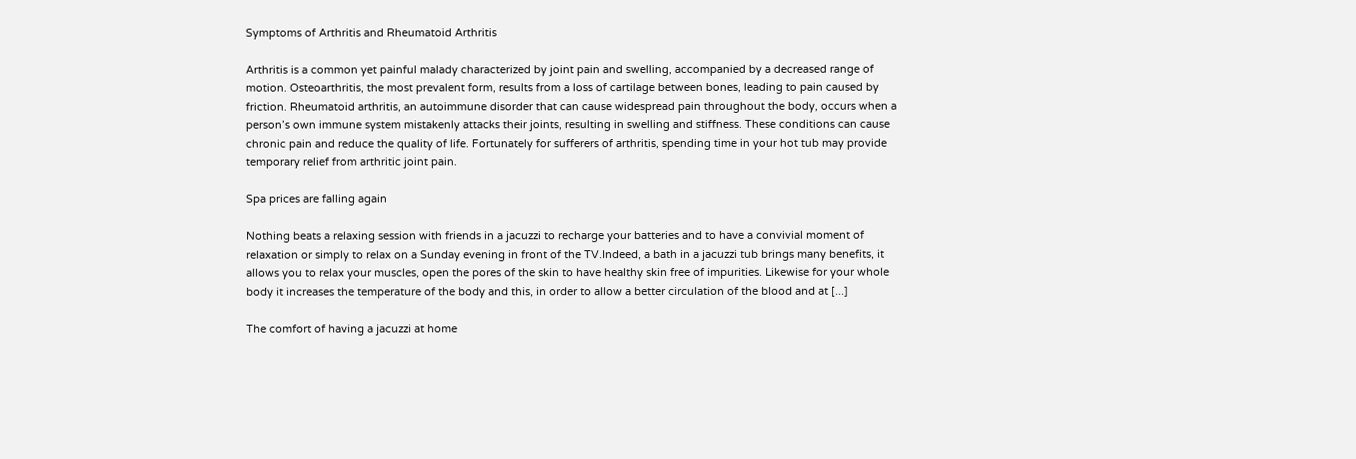Symptoms of Arthritis and Rheumatoid Arthritis

Arthritis is a common yet painful malady characterized by joint pain and swelling, accompanied by a decreased range of motion. Osteoarthritis, the most prevalent form, results from a loss of cartilage between bones, leading to pain caused by friction. Rheumatoid arthritis, an autoimmune disorder that can cause widespread pain throughout the body, occurs when a person’s own immune system mistakenly attacks their joints, resulting in swelling and stiffness. These conditions can cause chronic pain and reduce the quality of life. Fortunately for sufferers of arthritis, spending time in your hot tub may provide temporary relief from arthritic joint pain.

Spa prices are falling again

Nothing beats a relaxing session with friends in a jacuzzi to recharge your batteries and to have a convivial moment of relaxation or simply to relax on a Sunday evening in front of the TV.Indeed, a bath in a jacuzzi tub brings many benefits, it allows you to relax your muscles, open the pores of the skin to have healthy skin free of impurities. Likewise for your whole body it increases the temperature of the body and this, in order to allow a better circulation of the blood and at [...]

The comfort of having a jacuzzi at home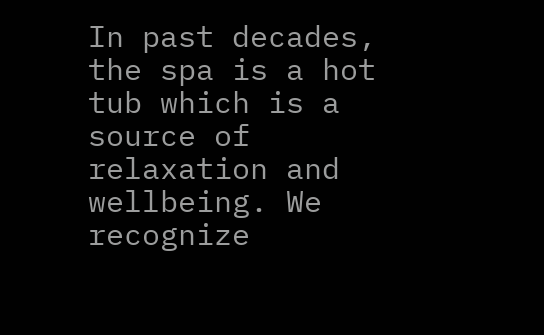In past decades, the spa is a hot tub which is a source of relaxation and wellbeing. We recognize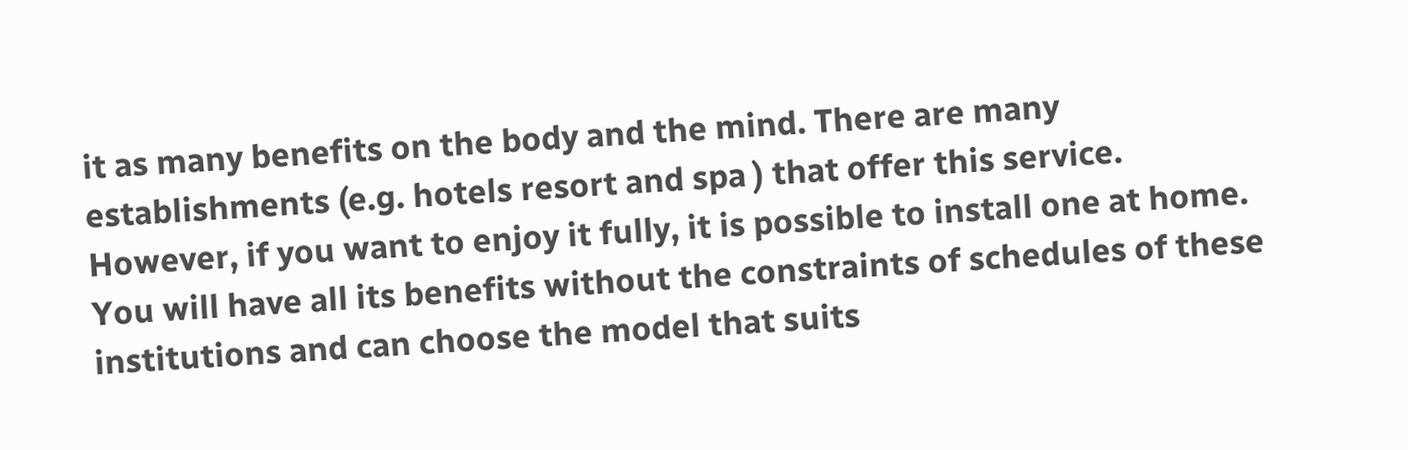it as many benefits on the body and the mind. There are many establishments (e.g. hotels resort and spa ) that offer this service. However, if you want to enjoy it fully, it is possible to install one at home. You will have all its benefits without the constraints of schedules of these institutions and can choose the model that suits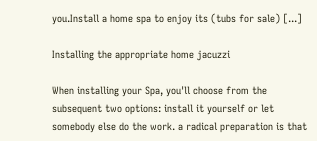you.Install a home spa to enjoy its (tubs for sale) [...]

Installing the appropriate home jacuzzi

When installing your Spa, you'll choose from the subsequent two options: install it yourself or let somebody else do the work. a radical preparation is that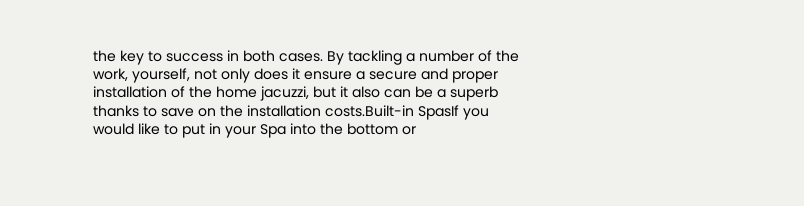the key to success in both cases. By tackling a number of the work, yourself, not only does it ensure a secure and proper installation of the home jacuzzi, but it also can be a superb thanks to save on the installation costs.Built-in SpasIf you would like to put in your Spa into the bottom or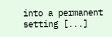into a permanent setting [...]